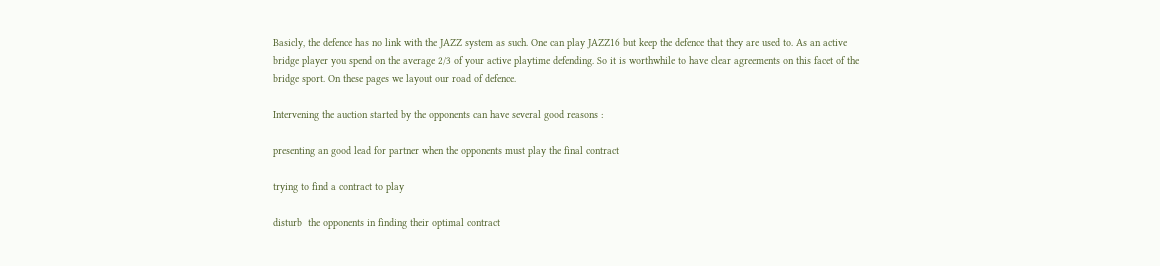Basicly, the defence has no link with the JAZZ system as such. One can play JAZZ16 but keep the defence that they are used to. As an active bridge player you spend on the average 2/3 of your active playtime defending. So it is worthwhile to have clear agreements on this facet of the bridge sport. On these pages we layout our road of defence.

Intervening the auction started by the opponents can have several good reasons :

presenting an good lead for partner when the opponents must play the final contract

trying to find a contract to play

disturb  the opponents in finding their optimal contract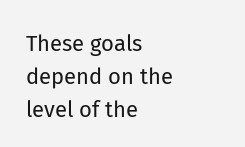These goals depend on the level of the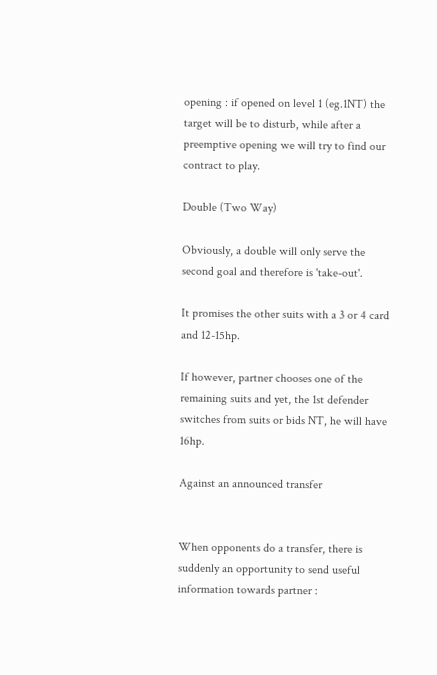opening : if opened on level 1 (eg.1NT) the target will be to disturb, while after a preemptive opening we will try to find our contract to play.

Double (Two Way)

Obviously, a double will only serve the second goal and therefore is 'take-out'.

It promises the other suits with a 3 or 4 card and 12-15hp.

If however, partner chooses one of the remaining suits and yet, the 1st defender switches from suits or bids NT, he will have 16hp.

Against an announced transfer


When opponents do a transfer, there is suddenly an opportunity to send useful information towards partner :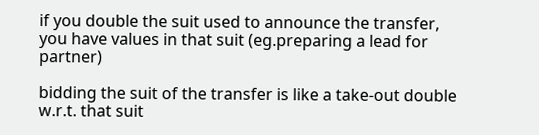if you double the suit used to announce the transfer, you have values in that suit (eg.preparing a lead for partner)

bidding the suit of the transfer is like a take-out double w.r.t. that suit